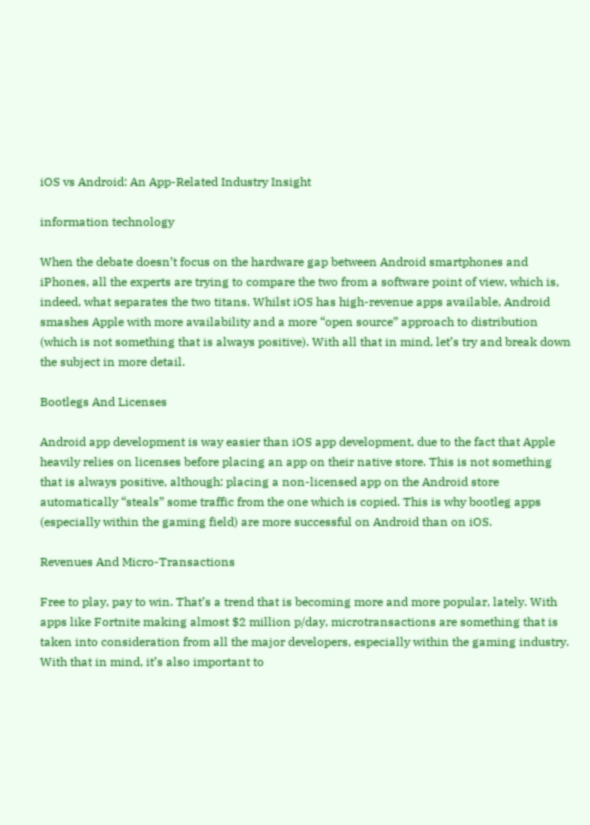iOS vs Android: An App-Related Industry Insight

information technology

When the debate doesn’t focus on the hardware gap between Android smartphones and iPhones, all the experts are trying to compare the two from a software point of view, which is, indeed, what separates the two titans. Whilst iOS has high-revenue apps available, Android smashes Apple with more availability and a more “open source” approach to distribution (which is not something that is always positive). With all that in mind, let’s try and break down the subject in more detail.

Bootlegs And Licenses

Android app development is way easier than iOS app development, due to the fact that Apple heavily relies on licenses before placing an app on their native store. This is not something that is always positive, although: placing a non-licensed app on the Android store automatically “steals” some traffic from the one which is copied. This is why bootleg apps (especially within the gaming field) are more successful on Android than on iOS.

Revenues And Micro-Transactions

Free to play, pay to win. That’s a trend that is becoming more and more popular, lately. With apps like Fortnite making almost $2 million p/day, microtransactions are something that is taken into consideration from all the major developers, especially within the gaming industry. With that in mind, it’s also important to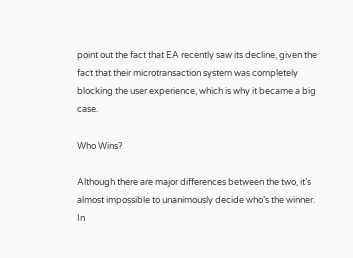point out the fact that EA recently saw its decline, given the fact that their microtransaction system was completely blocking the user experience, which is why it became a big case.

Who Wins?

Although there are major differences between the two, it’s almost impossible to unanimously decide who’s the winner. In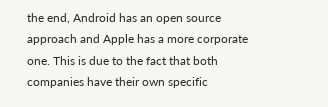the end, Android has an open source approach and Apple has a more corporate one. This is due to the fact that both companies have their own specific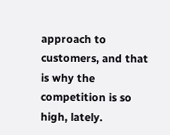approach to customers, and that is why the competition is so high, lately.